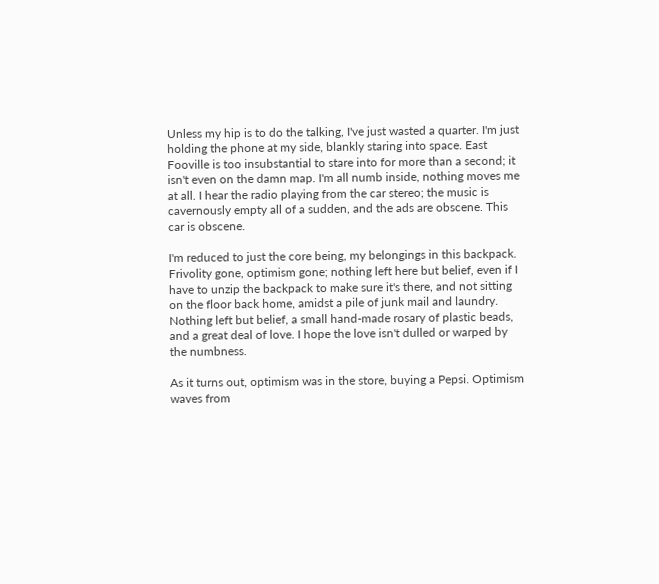Unless my hip is to do the talking, I've just wasted a quarter. I'm just holding the phone at my side, blankly staring into space. East Fooville is too insubstantial to stare into for more than a second; it isn't even on the damn map. I'm all numb inside, nothing moves me at all. I hear the radio playing from the car stereo; the music is cavernously empty all of a sudden, and the ads are obscene. This car is obscene.

I'm reduced to just the core being, my belongings in this backpack. Frivolity gone, optimism gone; nothing left here but belief, even if I have to unzip the backpack to make sure it's there, and not sitting on the floor back home, amidst a pile of junk mail and laundry. Nothing left but belief, a small hand-made rosary of plastic beads, and a great deal of love. I hope the love isn't dulled or warped by the numbness.

As it turns out, optimism was in the store, buying a Pepsi. Optimism waves from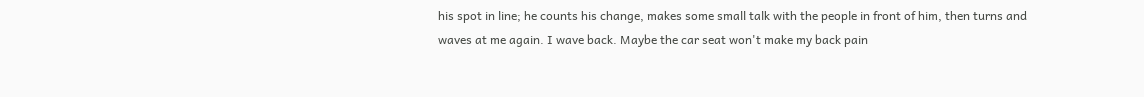his spot in line; he counts his change, makes some small talk with the people in front of him, then turns and waves at me again. I wave back. Maybe the car seat won't make my back pain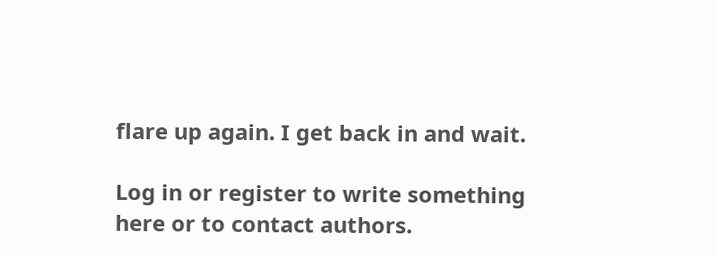flare up again. I get back in and wait.

Log in or register to write something here or to contact authors.